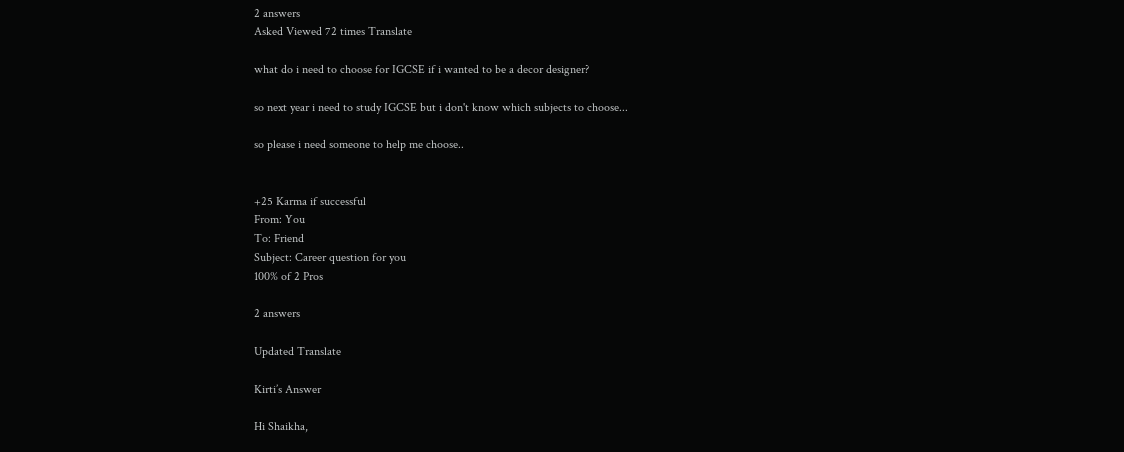2 answers
Asked Viewed 72 times Translate

what do i need to choose for IGCSE if i wanted to be a decor designer?

so next year i need to study IGCSE but i don't know which subjects to choose...

so please i need someone to help me choose..


+25 Karma if successful
From: You
To: Friend
Subject: Career question for you
100% of 2 Pros

2 answers

Updated Translate

Kirti’s Answer

Hi Shaikha,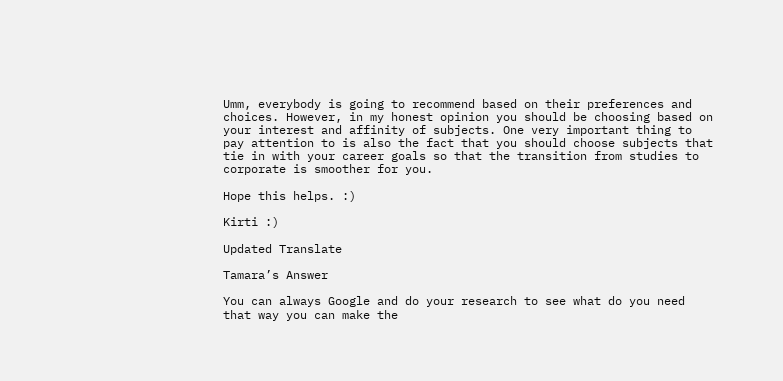Umm, everybody is going to recommend based on their preferences and choices. However, in my honest opinion you should be choosing based on your interest and affinity of subjects. One very important thing to pay attention to is also the fact that you should choose subjects that tie in with your career goals so that the transition from studies to corporate is smoother for you.

Hope this helps. :)

Kirti :)

Updated Translate

Tamara’s Answer

You can always Google and do your research to see what do you need that way you can make the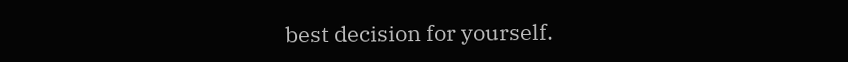best decision for yourself.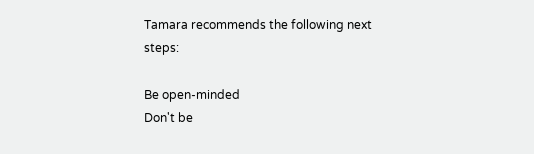Tamara recommends the following next steps:

Be open-minded
Don't be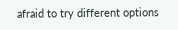afraid to try different options